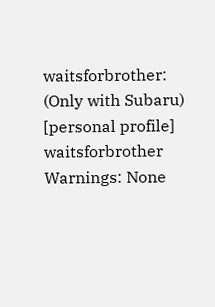waitsforbrother: (Only with Subaru)
[personal profile] waitsforbrother
Warnings: None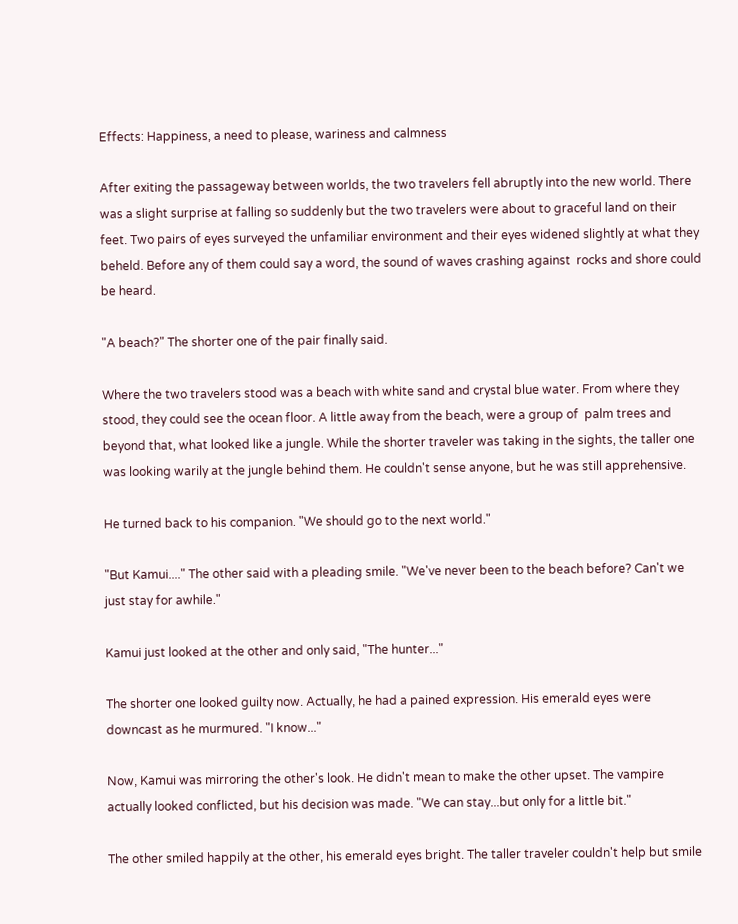Effects: Happiness, a need to please, wariness and calmness

After exiting the passageway between worlds, the two travelers fell abruptly into the new world. There was a slight surprise at falling so suddenly but the two travelers were about to graceful land on their feet. Two pairs of eyes surveyed the unfamiliar environment and their eyes widened slightly at what they beheld. Before any of them could say a word, the sound of waves crashing against  rocks and shore could be heard.

"A beach?" The shorter one of the pair finally said.

Where the two travelers stood was a beach with white sand and crystal blue water. From where they stood, they could see the ocean floor. A little away from the beach, were a group of  palm trees and beyond that, what looked like a jungle. While the shorter traveler was taking in the sights, the taller one was looking warily at the jungle behind them. He couldn't sense anyone, but he was still apprehensive.

He turned back to his companion. "We should go to the next world."

"But Kamui...." The other said with a pleading smile. "We've never been to the beach before? Can't we just stay for awhile."

Kamui just looked at the other and only said, "The hunter..."

The shorter one looked guilty now. Actually, he had a pained expression. His emerald eyes were downcast as he murmured. "I know..."

Now, Kamui was mirroring the other's look. He didn't mean to make the other upset. The vampire actually looked conflicted, but his decision was made. "We can stay...but only for a little bit."

The other smiled happily at the other, his emerald eyes bright. The taller traveler couldn't help but smile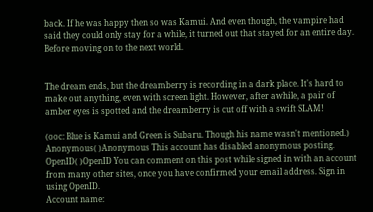back. If he was happy then so was Kamui. And even though, the vampire had said they could only stay for a while, it turned out that stayed for an entire day. Before moving on to the next world.


The dream ends, but the dreamberry is recording in a dark place. It's hard to make out anything, even with screen light. However, after awhile, a pair of amber eyes is spotted and the dreamberry is cut off with a swift SLAM!

(ooc: Blue is Kamui and Green is Subaru. Though his name wasn't mentioned.)
Anonymous( )Anonymous This account has disabled anonymous posting.
OpenID( )OpenID You can comment on this post while signed in with an account from many other sites, once you have confirmed your email address. Sign in using OpenID.
Account name: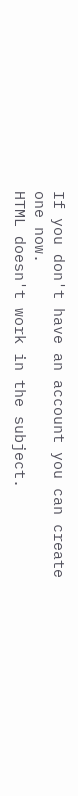If you don't have an account you can create one now.
HTML doesn't work in the subject.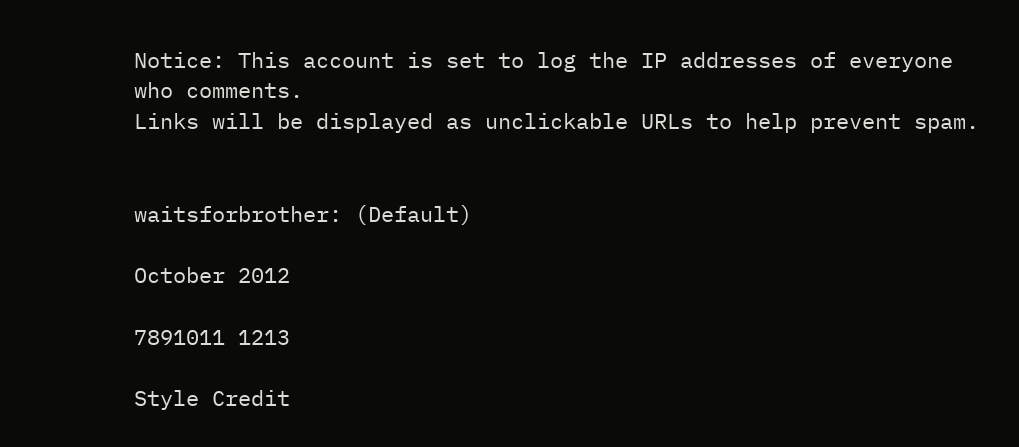Notice: This account is set to log the IP addresses of everyone who comments.
Links will be displayed as unclickable URLs to help prevent spam.


waitsforbrother: (Default)

October 2012

7891011 1213

Style Credit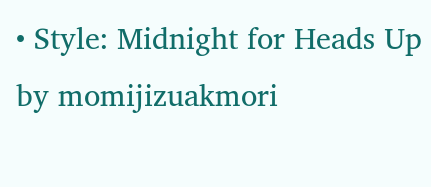• Style: Midnight for Heads Up by momijizuakmori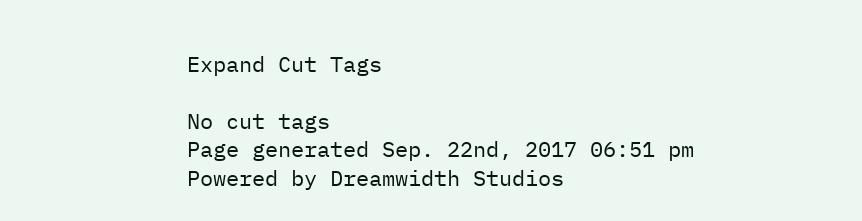Expand Cut Tags

No cut tags
Page generated Sep. 22nd, 2017 06:51 pm
Powered by Dreamwidth Studios